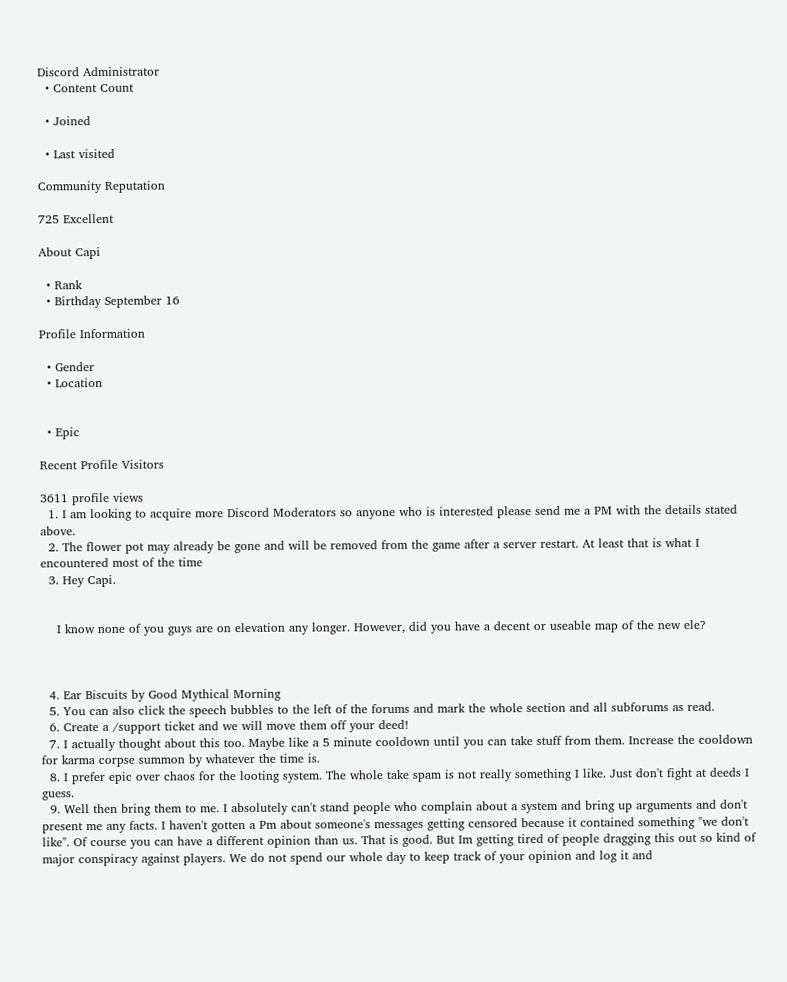Discord Administrator
  • Content Count

  • Joined

  • Last visited

Community Reputation

725 Excellent

About Capi

  • Rank
  • Birthday September 16

Profile Information

  • Gender
  • Location


  • Epic

Recent Profile Visitors

3611 profile views
  1. I am looking to acquire more Discord Moderators so anyone who is interested please send me a PM with the details stated above.
  2. The flower pot may already be gone and will be removed from the game after a server restart. At least that is what I encountered most of the time
  3. Hey Capi.


    I know none of you guys are on elevation any longer. However, did you have a decent or useable map of the new ele?



  4. Ear Biscuits by Good Mythical Morning
  5. You can also click the speech bubbles to the left of the forums and mark the whole section and all subforums as read.
  6. Create a /support ticket and we will move them off your deed!
  7. I actually thought about this too. Maybe like a 5 minute cooldown until you can take stuff from them. Increase the cooldown for karma corpse summon by whatever the time is.
  8. I prefer epic over chaos for the looting system. The whole take spam is not really something I like. Just don't fight at deeds I guess.
  9. Well then bring them to me. I absolutely can't stand people who complain about a system and bring up arguments and don't present me any facts. I haven't gotten a Pm about someone's messages getting censored because it contained something "we don't like". Of course you can have a different opinion than us. That is good. But Im getting tired of people dragging this out so kind of major conspiracy against players. We do not spend our whole day to keep track of your opinion and log it and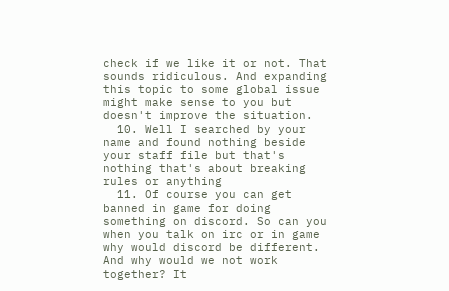check if we like it or not. That sounds ridiculous. And expanding this topic to some global issue might make sense to you but doesn't improve the situation.
  10. Well I searched by your name and found nothing beside your staff file but that's nothing that's about breaking rules or anything
  11. Of course you can get banned in game for doing something on discord. So can you when you talk on irc or in game why would discord be different. And why would we not work together? It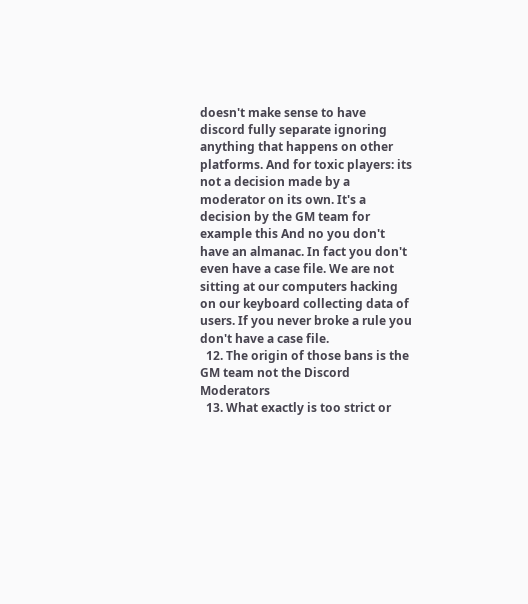doesn't make sense to have discord fully separate ignoring anything that happens on other platforms. And for toxic players: its not a decision made by a moderator on its own. It's a decision by the GM team for example this And no you don't have an almanac. In fact you don't even have a case file. We are not sitting at our computers hacking on our keyboard collecting data of users. If you never broke a rule you don't have a case file.
  12. The origin of those bans is the GM team not the Discord Moderators
  13. What exactly is too strict or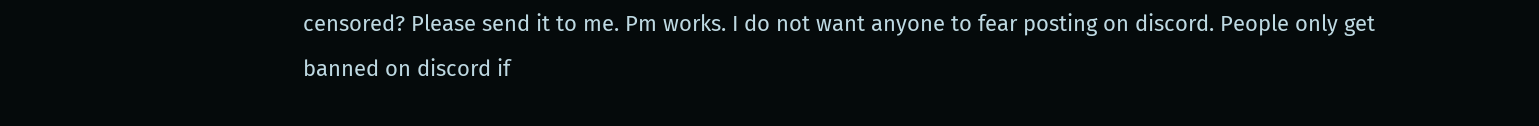censored? Please send it to me. Pm works. I do not want anyone to fear posting on discord. People only get banned on discord if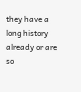they have a long history already or are so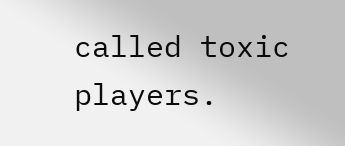called toxic players.